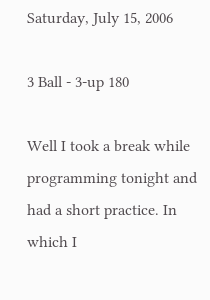Saturday, July 15, 2006

3 Ball - 3-up 180

Well I took a break while programming tonight and had a short practice. In which I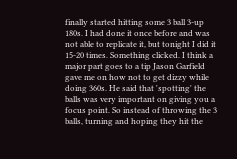finally started hitting some 3 ball 3-up 180s. I had done it once before and was not able to replicate it, but tonight I did it 15-20 times. Something clicked. I think a major part goes to a tip Jason Garfield gave me on how not to get dizzy while doing 360s. He said that 'spotting' the balls was very important on giving you a focus point. So instead of throwing the 3 balls, turning and hoping they hit the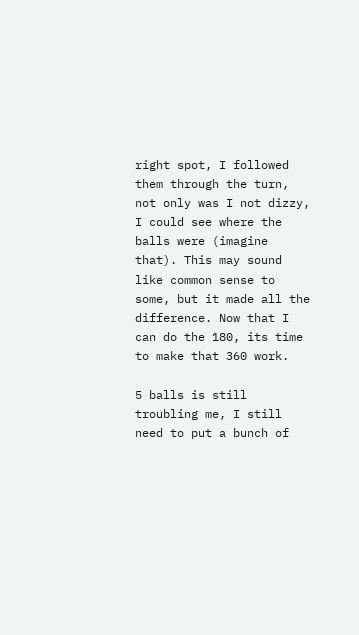right spot, I followed them through the turn, not only was I not dizzy, I could see where the balls were (imagine that). This may sound like common sense to some, but it made all the difference. Now that I can do the 180, its time to make that 360 work.

5 balls is still troubling me, I still need to put a bunch of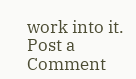work into it.
Post a Comment